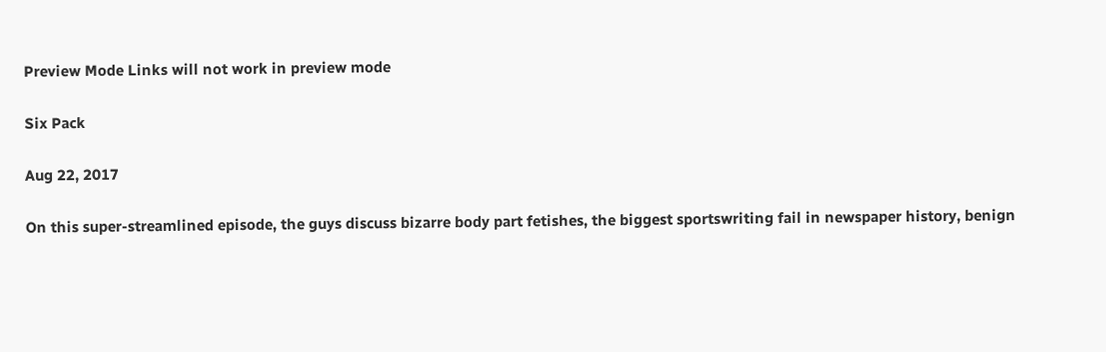Preview Mode Links will not work in preview mode

Six Pack

Aug 22, 2017

On this super-streamlined episode, the guys discuss bizarre body part fetishes, the biggest sportswriting fail in newspaper history, benign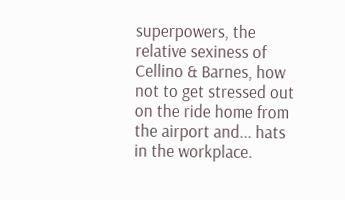superpowers, the relative sexiness of Cellino & Barnes, how not to get stressed out on the ride home from the airport and... hats in the workplace.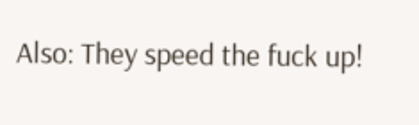Also: They speed the fuck up!